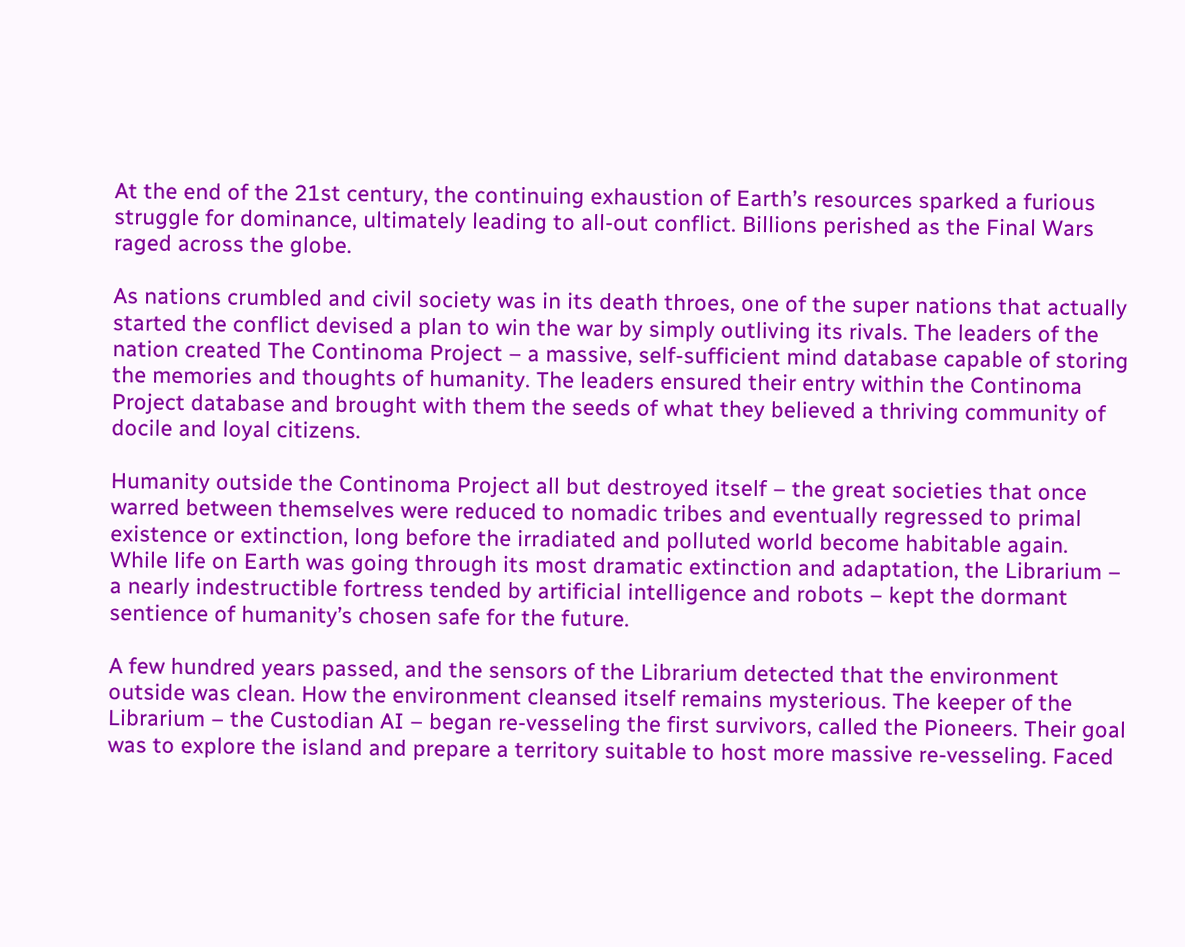At the end of the 21st century, the continuing exhaustion of Earth’s resources sparked a furious struggle for dominance, ultimately leading to all-out conflict. Billions perished as the Final Wars raged across the globe.

As nations crumbled and civil society was in its death throes, one of the super nations that actually started the conflict devised a plan to win the war by simply outliving its rivals. The leaders of the nation created The Continoma Project – a massive, self-sufficient mind database capable of storing the memories and thoughts of humanity. The leaders ensured their entry within the Continoma Project database and brought with them the seeds of what they believed a thriving community of docile and loyal citizens.

Humanity outside the Continoma Project all but destroyed itself – the great societies that once warred between themselves were reduced to nomadic tribes and eventually regressed to primal existence or extinction, long before the irradiated and polluted world become habitable again. While life on Earth was going through its most dramatic extinction and adaptation, the Librarium – a nearly indestructible fortress tended by artificial intelligence and robots – kept the dormant sentience of humanity’s chosen safe for the future.

A few hundred years passed, and the sensors of the Librarium detected that the environment outside was clean. How the environment cleansed itself remains mysterious. The keeper of the Librarium – the Custodian AI – began re-vesseling the first survivors, called the Pioneers. Their goal was to explore the island and prepare a territory suitable to host more massive re-vesseling. Faced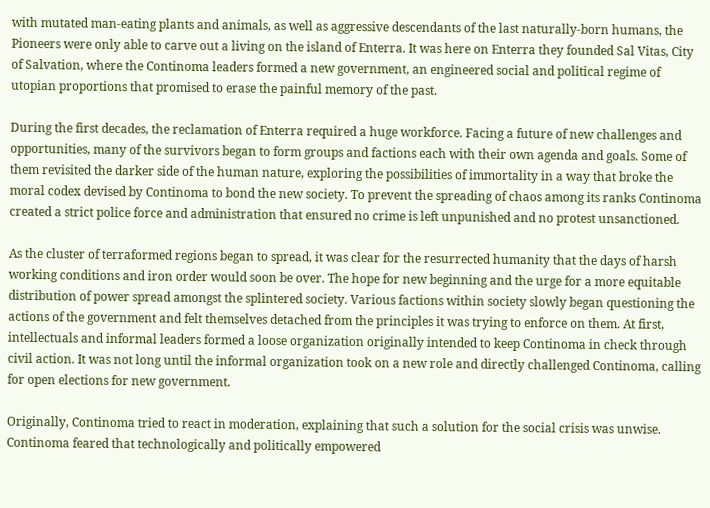with mutated man-eating plants and animals, as well as aggressive descendants of the last naturally-born humans, the Pioneers were only able to carve out a living on the island of Enterra. It was here on Enterra they founded Sal Vitas, City of Salvation, where the Continoma leaders formed a new government, an engineered social and political regime of utopian proportions that promised to erase the painful memory of the past.

During the first decades, the reclamation of Enterra required a huge workforce. Facing a future of new challenges and opportunities, many of the survivors began to form groups and factions each with their own agenda and goals. Some of them revisited the darker side of the human nature, exploring the possibilities of immortality in a way that broke the moral codex devised by Continoma to bond the new society. To prevent the spreading of chaos among its ranks Continoma created a strict police force and administration that ensured no crime is left unpunished and no protest unsanctioned.

As the cluster of terraformed regions began to spread, it was clear for the resurrected humanity that the days of harsh working conditions and iron order would soon be over. The hope for new beginning and the urge for a more equitable distribution of power spread amongst the splintered society. Various factions within society slowly began questioning the actions of the government and felt themselves detached from the principles it was trying to enforce on them. At first, intellectuals and informal leaders formed a loose organization originally intended to keep Continoma in check through civil action. It was not long until the informal organization took on a new role and directly challenged Continoma, calling for open elections for new government.

Originally, Continoma tried to react in moderation, explaining that such a solution for the social crisis was unwise. Continoma feared that technologically and politically empowered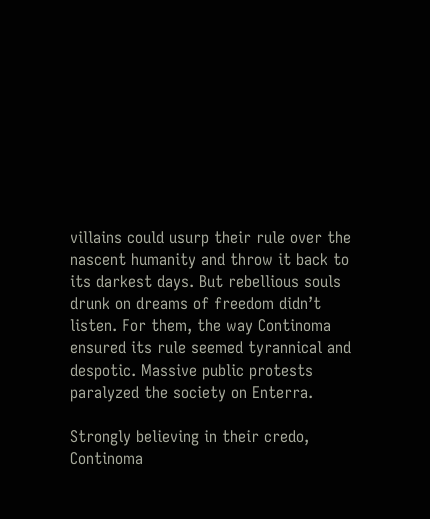villains could usurp their rule over the nascent humanity and throw it back to its darkest days. But rebellious souls drunk on dreams of freedom didn’t listen. For them, the way Continoma ensured its rule seemed tyrannical and despotic. Massive public protests paralyzed the society on Enterra.

Strongly believing in their credo, Continoma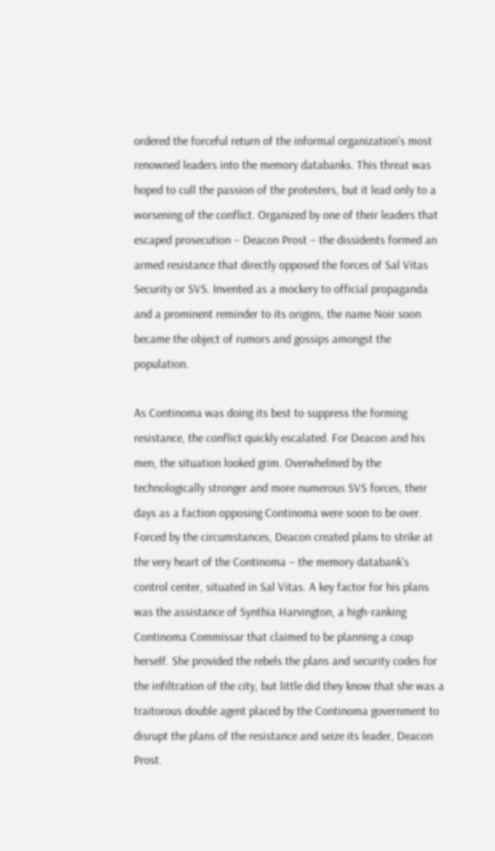ordered the forceful return of the informal organization’s most renowned leaders into the memory databanks. This threat was hoped to cull the passion of the protesters, but it lead only to a worsening of the conflict. Organized by one of their leaders that escaped prosecution – Deacon Prost – the dissidents formed an armed resistance that directly opposed the forces of Sal Vitas Security or SVS. Invented as a mockery to official propaganda and a prominent reminder to its origins, the name Noir soon became the object of rumors and gossips amongst the population.

As Continoma was doing its best to suppress the forming resistance, the conflict quickly escalated. For Deacon and his men, the situation looked grim. Overwhelmed by the technologically stronger and more numerous SVS forces, their days as a faction opposing Continoma were soon to be over. Forced by the circumstances, Deacon created plans to strike at the very heart of the Continoma – the memory databank’s control center, situated in Sal Vitas. A key factor for his plans was the assistance of Synthia Harvington, a high-ranking Continoma Commissar that claimed to be planning a coup herself. She provided the rebels the plans and security codes for the infiltration of the city, but little did they know that she was a traitorous double agent placed by the Continoma government to disrupt the plans of the resistance and seize its leader, Deacon Prost.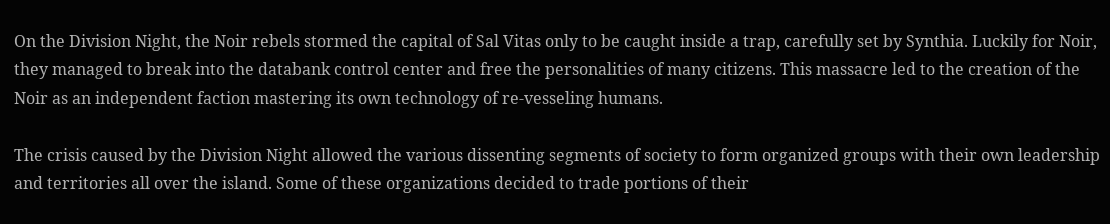On the Division Night, the Noir rebels stormed the capital of Sal Vitas only to be caught inside a trap, carefully set by Synthia. Luckily for Noir, they managed to break into the databank control center and free the personalities of many citizens. This massacre led to the creation of the Noir as an independent faction mastering its own technology of re-vesseling humans.

The crisis caused by the Division Night allowed the various dissenting segments of society to form organized groups with their own leadership and territories all over the island. Some of these organizations decided to trade portions of their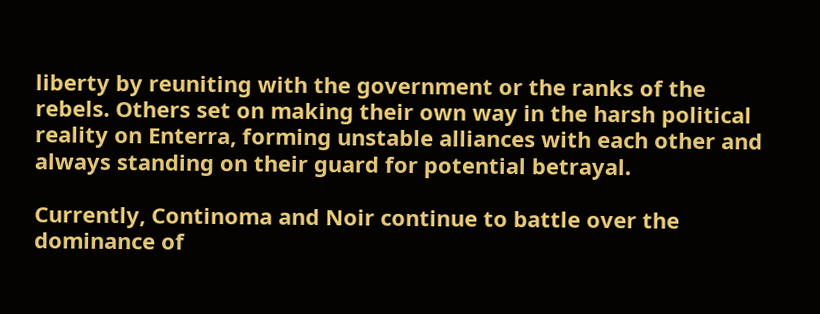liberty by reuniting with the government or the ranks of the rebels. Others set on making their own way in the harsh political reality on Enterra, forming unstable alliances with each other and always standing on their guard for potential betrayal.

Currently, Continoma and Noir continue to battle over the dominance of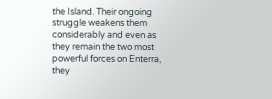the Island. Their ongoing struggle weakens them considerably and even as they remain the two most powerful forces on Enterra, they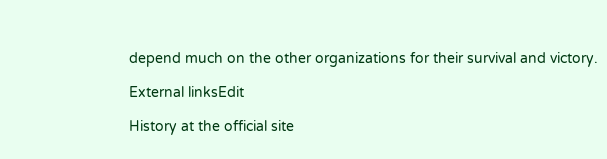depend much on the other organizations for their survival and victory.

External linksEdit

History at the official site